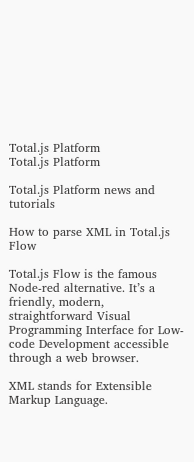Total.js Platform
Total.js Platform

Total.js Platform news and tutorials

How to parse XML in Total.js Flow

Total.js Flow is the famous Node-red alternative. It’s a friendly, modern, straightforward Visual Programming Interface for Low-code Development accessible through a web browser.

XML stands for Extensible Markup Language.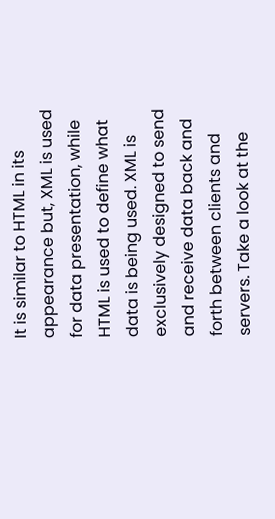It is similar to HTML in its appearance but, XML is used for data presentation, while HTML is used to define what data is being used. XML is exclusively designed to send and receive data back and forth between clients and servers. Take a look at the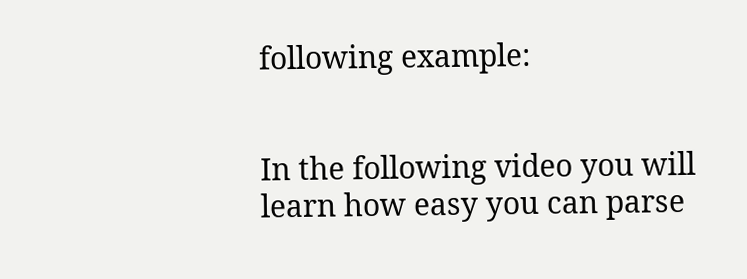following example:


In the following video you will learn how easy you can parse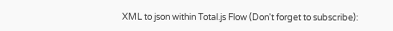XML to json within Total.js Flow (Don't forget to subscribe):